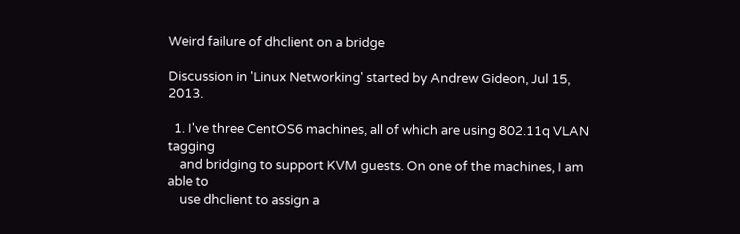Weird failure of dhclient on a bridge

Discussion in 'Linux Networking' started by Andrew Gideon, Jul 15, 2013.

  1. I've three CentOS6 machines, all of which are using 802.11q VLAN tagging
    and bridging to support KVM guests. On one of the machines, I am able to
    use dhclient to assign a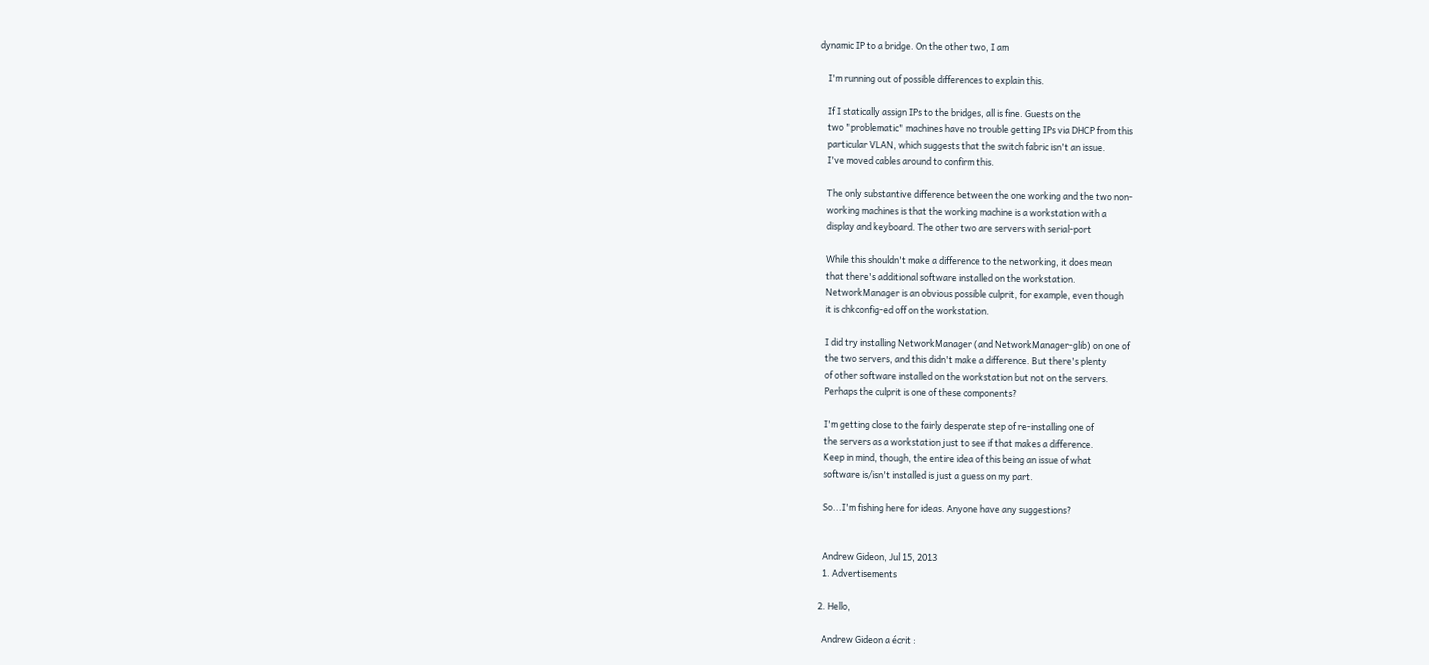dynamic IP to a bridge. On the other two, I am

    I'm running out of possible differences to explain this.

    If I statically assign IPs to the bridges, all is fine. Guests on the
    two "problematic" machines have no trouble getting IPs via DHCP from this
    particular VLAN, which suggests that the switch fabric isn't an issue.
    I've moved cables around to confirm this.

    The only substantive difference between the one working and the two non-
    working machines is that the working machine is a workstation with a
    display and keyboard. The other two are servers with serial-port

    While this shouldn't make a difference to the networking, it does mean
    that there's additional software installed on the workstation.
    NetworkManager is an obvious possible culprit, for example, even though
    it is chkconfig-ed off on the workstation.

    I did try installing NetworkManager (and NetworkManager-glib) on one of
    the two servers, and this didn't make a difference. But there's plenty
    of other software installed on the workstation but not on the servers.
    Perhaps the culprit is one of these components?

    I'm getting close to the fairly desperate step of re-installing one of
    the servers as a workstation just to see if that makes a difference.
    Keep in mind, though, the entire idea of this being an issue of what
    software is/isn't installed is just a guess on my part.

    So...I'm fishing here for ideas. Anyone have any suggestions?


    Andrew Gideon, Jul 15, 2013
    1. Advertisements

  2. Hello,

    Andrew Gideon a écrit :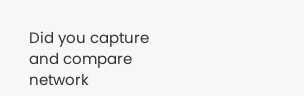Did you capture and compare network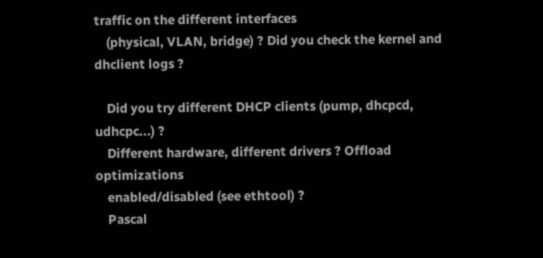traffic on the different interfaces
    (physical, VLAN, bridge) ? Did you check the kernel and dhclient logs ?

    Did you try different DHCP clients (pump, dhcpcd, udhcpc...) ?
    Different hardware, different drivers ? Offload optimizations
    enabled/disabled (see ethtool) ?
    Pascal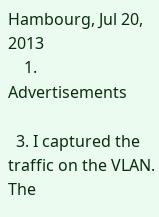Hambourg, Jul 20, 2013
    1. Advertisements

  3. I captured the traffic on the VLAN. The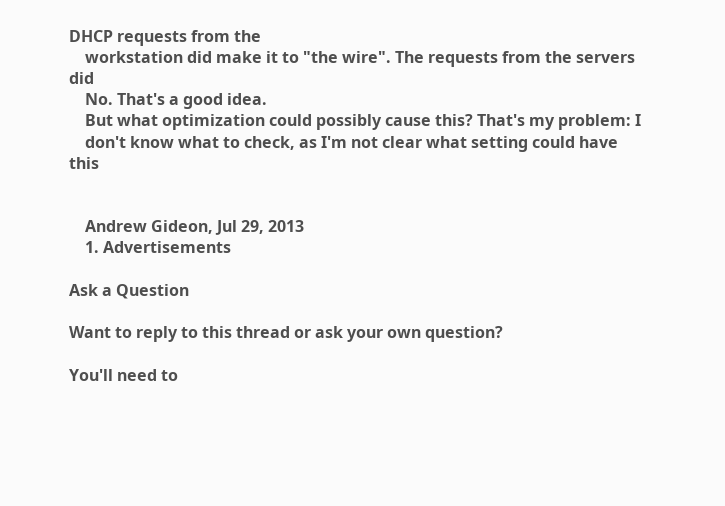DHCP requests from the
    workstation did make it to "the wire". The requests from the servers did
    No. That's a good idea.
    But what optimization could possibly cause this? That's my problem: I
    don't know what to check, as I'm not clear what setting could have this


    Andrew Gideon, Jul 29, 2013
    1. Advertisements

Ask a Question

Want to reply to this thread or ask your own question?

You'll need to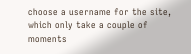choose a username for the site, which only take a couple of moments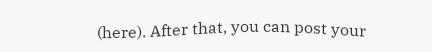(here). After that, you can post your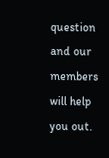question and our members will help you out.